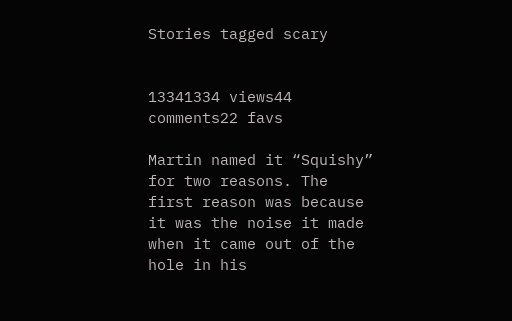Stories tagged scary


13341334 views44 comments22 favs

Martin named it “Squishy” for two reasons. The first reason was because it was the noise it made when it came out of the hole in his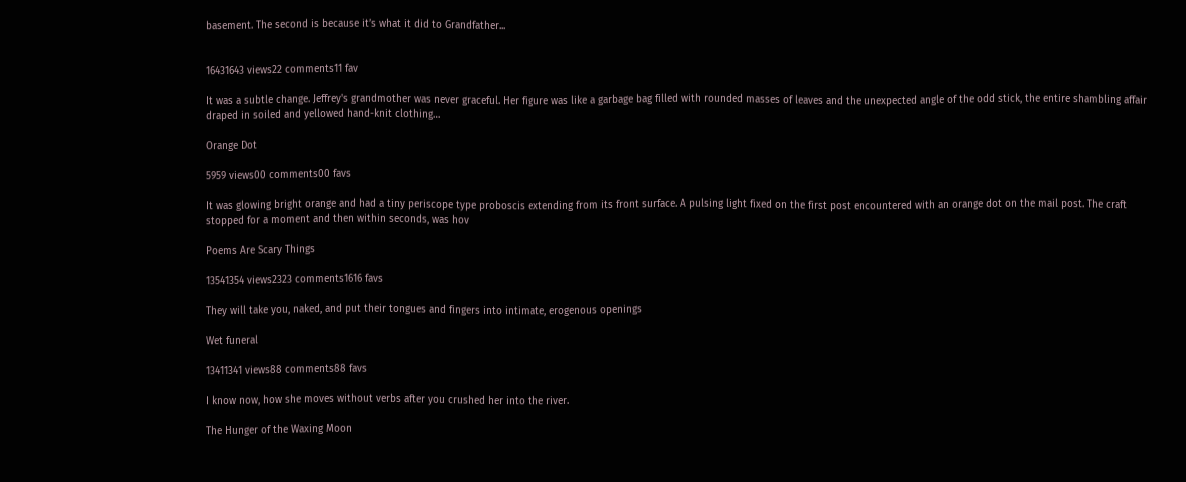basement. The second is because it’s what it did to Grandfather...


16431643 views22 comments11 fav

It was a subtle change. Jeffrey's grandmother was never graceful. Her figure was like a garbage bag filled with rounded masses of leaves and the unexpected angle of the odd stick, the entire shambling affair draped in soiled and yellowed hand-knit clothing…

Orange Dot

5959 views00 comments00 favs

It was glowing bright orange and had a tiny periscope type proboscis extending from its front surface. A pulsing light fixed on the first post encountered with an orange dot on the mail post. The craft stopped for a moment and then within seconds, was hov

Poems Are Scary Things

13541354 views2323 comments1616 favs

They will take you, naked, and put their tongues and fingers into intimate, erogenous openings

Wet funeral

13411341 views88 comments88 favs

I know now, how she moves without verbs after you crushed her into the river.

The Hunger of the Waxing Moon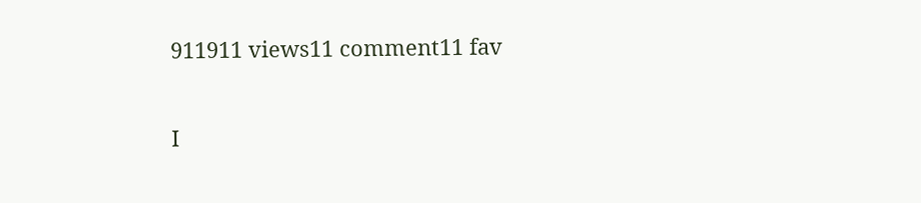911911 views11 comment11 fav

I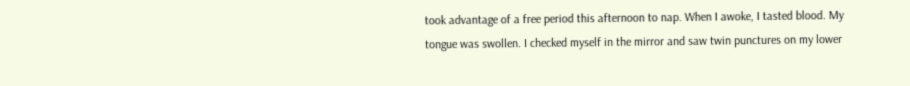took advantage of a free period this afternoon to nap. When I awoke, I tasted blood. My tongue was swollen. I checked myself in the mirror and saw twin punctures on my lower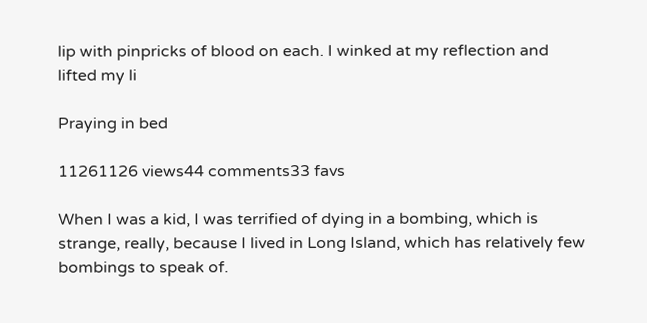lip with pinpricks of blood on each. I winked at my reflection and lifted my li

Praying in bed

11261126 views44 comments33 favs

When I was a kid, I was terrified of dying in a bombing, which is strange, really, because I lived in Long Island, which has relatively few bombings to speak of.